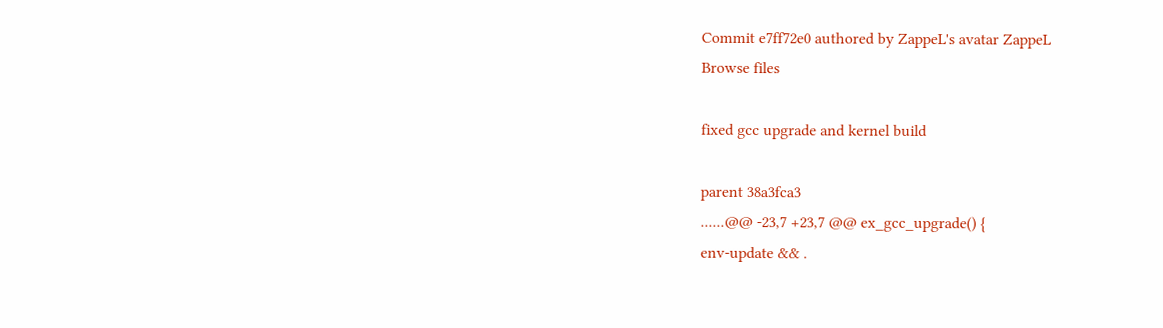Commit e7ff72e0 authored by ZappeL's avatar ZappeL
Browse files

fixed gcc upgrade and kernel build

parent 38a3fca3
......@@ -23,7 +23,7 @@ ex_gcc_upgrade() {
env-update && .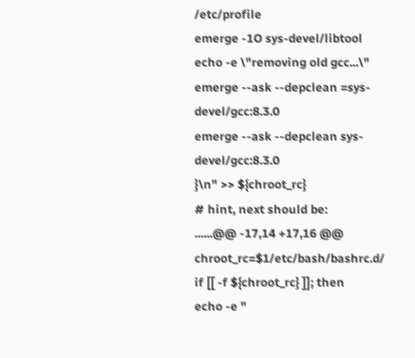/etc/profile
emerge -1O sys-devel/libtool
echo -e \"removing old gcc...\"
emerge --ask --depclean =sys-devel/gcc:8.3.0
emerge --ask --depclean sys-devel/gcc:8.3.0
}\n" >> ${chroot_rc}
# hint, next should be:
......@@ -17,14 +17,16 @@ chroot_rc=$1/etc/bash/bashrc.d/
if [[ -f ${chroot_rc} ]]; then
echo -e "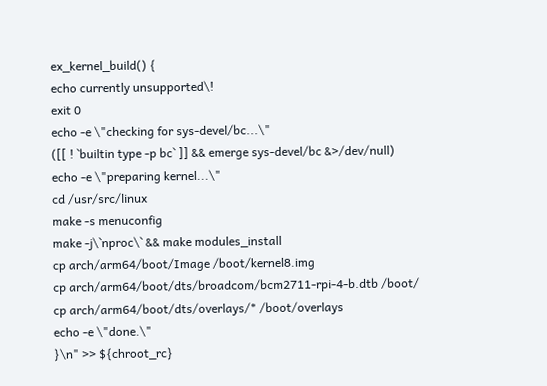ex_kernel_build() {
echo currently unsupported\!
exit 0
echo -e \"checking for sys-devel/bc...\"
([[ ! `builtin type -p bc` ]] && emerge sys-devel/bc &>/dev/null)
echo -e \"preparing kernel...\"
cd /usr/src/linux
make -s menuconfig
make -j\`nproc\` && make modules_install
cp arch/arm64/boot/Image /boot/kernel8.img
cp arch/arm64/boot/dts/broadcom/bcm2711-rpi-4-b.dtb /boot/
cp arch/arm64/boot/dts/overlays/* /boot/overlays
echo -e \"done.\"
}\n" >> ${chroot_rc}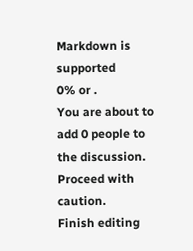Markdown is supported
0% or .
You are about to add 0 people to the discussion. Proceed with caution.
Finish editing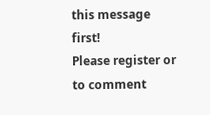this message first!
Please register or to comment